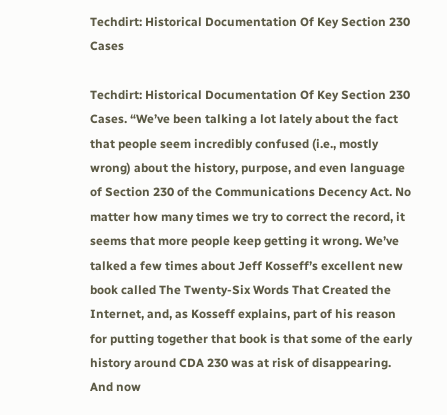Techdirt: Historical Documentation Of Key Section 230 Cases

Techdirt: Historical Documentation Of Key Section 230 Cases. “We’ve been talking a lot lately about the fact that people seem incredibly confused (i.e., mostly wrong) about the history, purpose, and even language of Section 230 of the Communications Decency Act. No matter how many times we try to correct the record, it seems that more people keep getting it wrong. We’ve talked a few times about Jeff Kosseff’s excellent new book called The Twenty-Six Words That Created the Internet, and, as Kosseff explains, part of his reason for putting together that book is that some of the early history around CDA 230 was at risk of disappearing. And now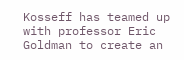Kosseff has teamed up with professor Eric Goldman to create an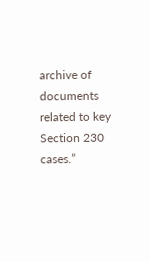archive of documents related to key Section 230 cases.”